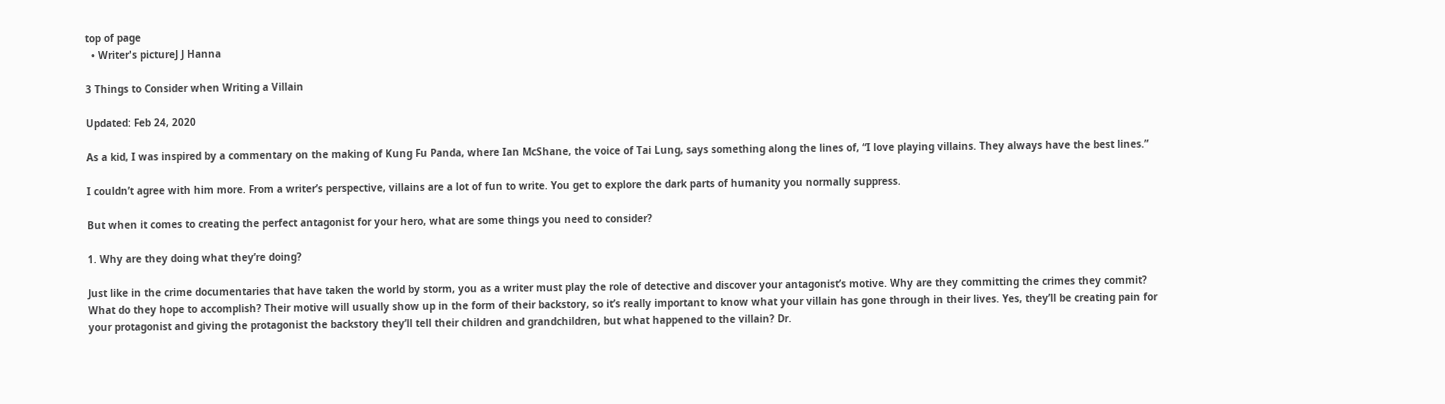top of page
  • Writer's pictureJ J Hanna

3 Things to Consider when Writing a Villain

Updated: Feb 24, 2020

As a kid, I was inspired by a commentary on the making of Kung Fu Panda, where Ian McShane, the voice of Tai Lung, says something along the lines of, “I love playing villains. They always have the best lines.”

I couldn’t agree with him more. From a writer’s perspective, villains are a lot of fun to write. You get to explore the dark parts of humanity you normally suppress.

But when it comes to creating the perfect antagonist for your hero, what are some things you need to consider?

1. Why are they doing what they’re doing?

Just like in the crime documentaries that have taken the world by storm, you as a writer must play the role of detective and discover your antagonist’s motive. Why are they committing the crimes they commit? What do they hope to accomplish? Their motive will usually show up in the form of their backstory, so it’s really important to know what your villain has gone through in their lives. Yes, they’ll be creating pain for your protagonist and giving the protagonist the backstory they’ll tell their children and grandchildren, but what happened to the villain? Dr.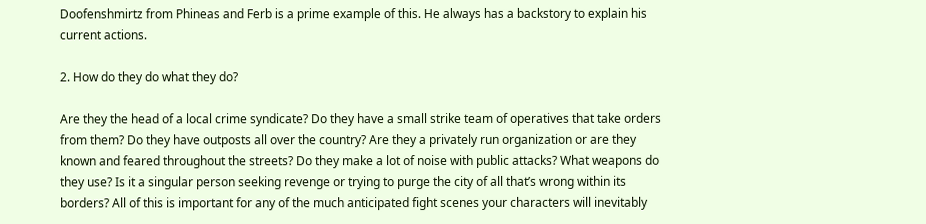Doofenshmirtz from Phineas and Ferb is a prime example of this. He always has a backstory to explain his current actions.

2. How do they do what they do?

Are they the head of a local crime syndicate? Do they have a small strike team of operatives that take orders from them? Do they have outposts all over the country? Are they a privately run organization or are they known and feared throughout the streets? Do they make a lot of noise with public attacks? What weapons do they use? Is it a singular person seeking revenge or trying to purge the city of all that’s wrong within its borders? All of this is important for any of the much anticipated fight scenes your characters will inevitably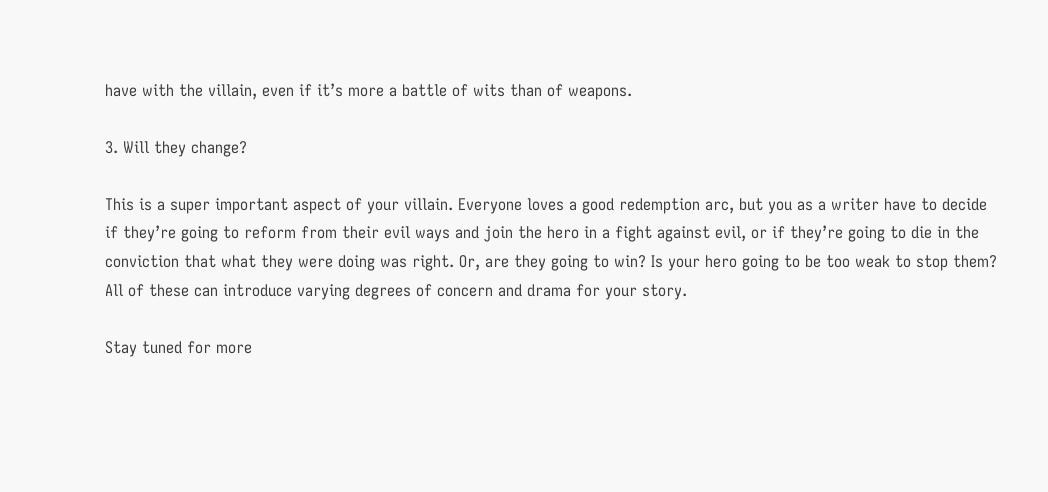have with the villain, even if it’s more a battle of wits than of weapons.

3. Will they change?

This is a super important aspect of your villain. Everyone loves a good redemption arc, but you as a writer have to decide if they’re going to reform from their evil ways and join the hero in a fight against evil, or if they’re going to die in the conviction that what they were doing was right. Or, are they going to win? Is your hero going to be too weak to stop them? All of these can introduce varying degrees of concern and drama for your story.

Stay tuned for more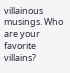villainous musings. Who are your favorite villains?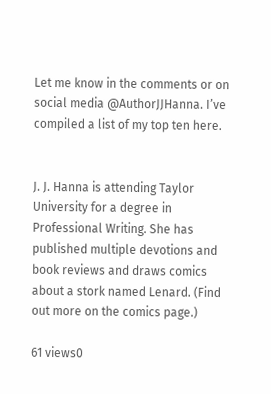Let me know in the comments or on social media @AuthorJJHanna. I’ve compiled a list of my top ten here.


J. J. Hanna is attending Taylor University for a degree in Professional Writing. She has published multiple devotions and book reviews and draws comics about a stork named Lenard. (Find out more on the comics page.)

61 views0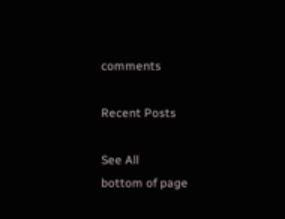comments

Recent Posts

See All
bottom of page